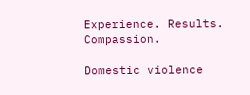Experience. Results. Compassion.

Domestic violence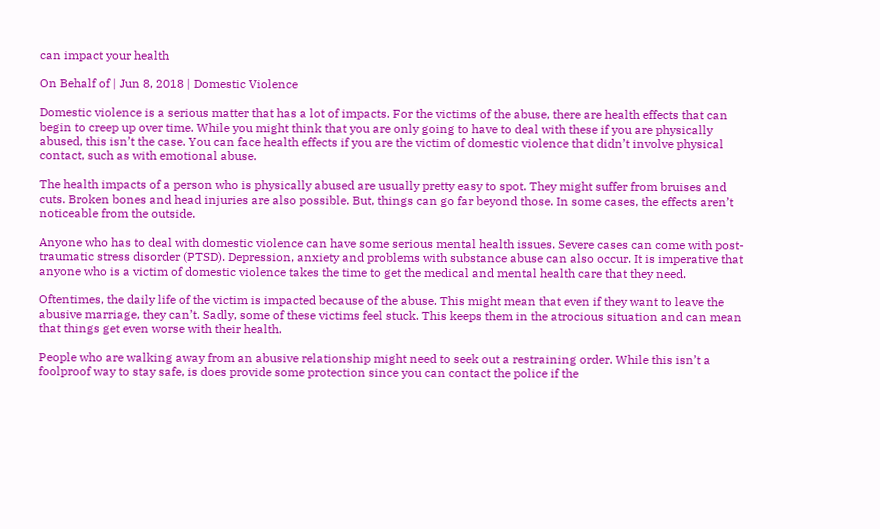can impact your health

On Behalf of | Jun 8, 2018 | Domestic Violence

Domestic violence is a serious matter that has a lot of impacts. For the victims of the abuse, there are health effects that can begin to creep up over time. While you might think that you are only going to have to deal with these if you are physically abused, this isn’t the case. You can face health effects if you are the victim of domestic violence that didn’t involve physical contact, such as with emotional abuse.

The health impacts of a person who is physically abused are usually pretty easy to spot. They might suffer from bruises and cuts. Broken bones and head injuries are also possible. But, things can go far beyond those. In some cases, the effects aren’t noticeable from the outside.

Anyone who has to deal with domestic violence can have some serious mental health issues. Severe cases can come with post-traumatic stress disorder (PTSD). Depression, anxiety and problems with substance abuse can also occur. It is imperative that anyone who is a victim of domestic violence takes the time to get the medical and mental health care that they need.

Oftentimes, the daily life of the victim is impacted because of the abuse. This might mean that even if they want to leave the abusive marriage, they can’t. Sadly, some of these victims feel stuck. This keeps them in the atrocious situation and can mean that things get even worse with their health.

People who are walking away from an abusive relationship might need to seek out a restraining order. While this isn’t a foolproof way to stay safe, is does provide some protection since you can contact the police if the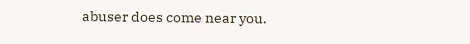abuser does come near you.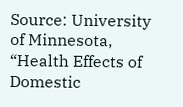Source: University of Minnesota, “Health Effects of Domestic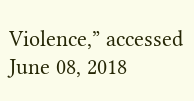Violence,” accessed June 08, 2018